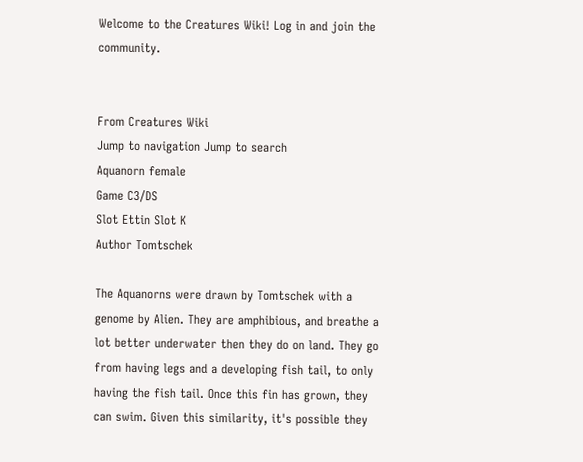Welcome to the Creatures Wiki! Log in and join the community.


From Creatures Wiki
Jump to navigation Jump to search
Aquanorn female
Game C3/DS
Slot Ettin Slot K
Author Tomtschek

The Aquanorns were drawn by Tomtschek with a genome by Alien. They are amphibious, and breathe a lot better underwater then they do on land. They go from having legs and a developing fish tail, to only having the fish tail. Once this fin has grown, they can swim. Given this similarity, it's possible they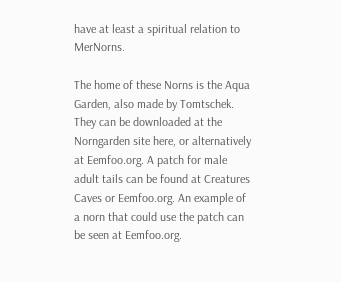have at least a spiritual relation to MerNorns.

The home of these Norns is the Aqua Garden, also made by Tomtschek. They can be downloaded at the Norngarden site here, or alternatively at Eemfoo.org. A patch for male adult tails can be found at Creatures Caves or Eemfoo.org. An example of a norn that could use the patch can be seen at Eemfoo.org.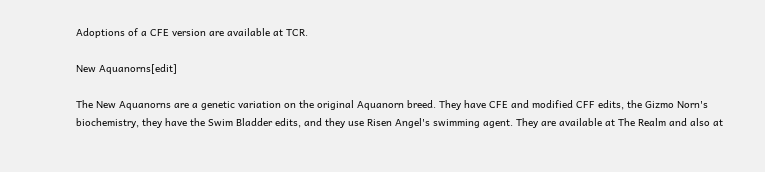Adoptions of a CFE version are available at TCR.

New Aquanorns[edit]

The New Aquanorns are a genetic variation on the original Aquanorn breed. They have CFE and modified CFF edits, the Gizmo Norn's biochemistry, they have the Swim Bladder edits, and they use Risen Angel's swimming agent. They are available at The Realm and also at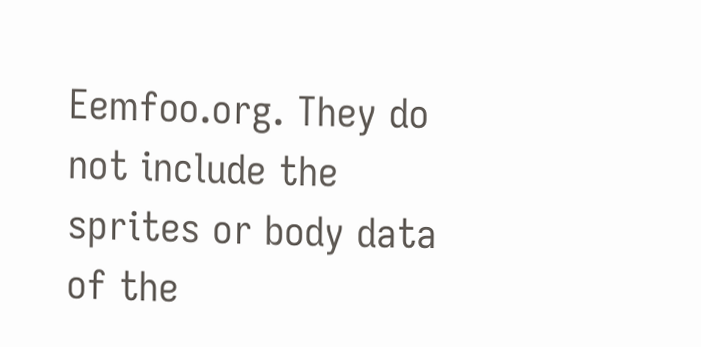Eemfoo.org. They do not include the sprites or body data of the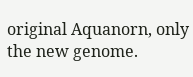original Aquanorn, only the new genome.